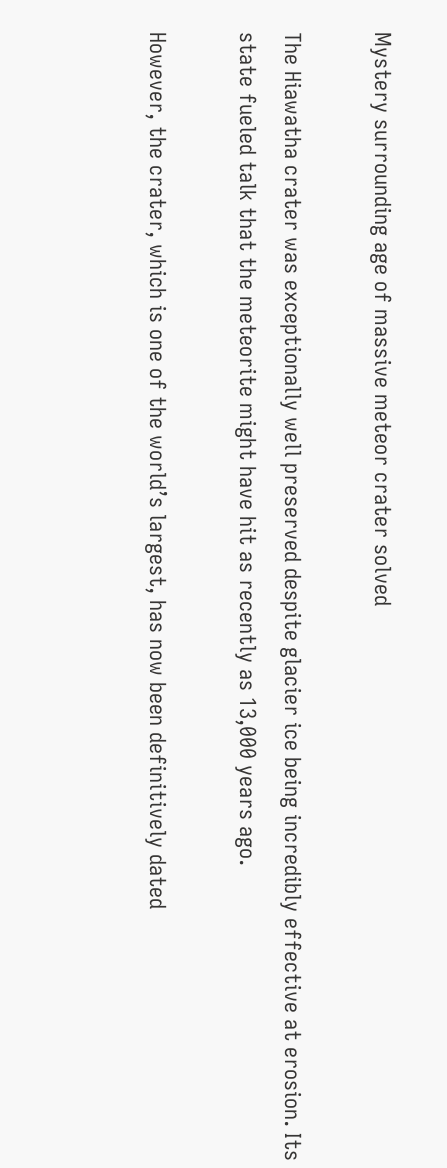Mystery surrounding age of massive meteor crater solved

The Hiawatha crater was exceptionally well preserved despite glacier ice being incredibly effective at erosion. Its state fueled talk that the meteorite might have hit as recently as 13,000 years ago.

However, the crater, which is one of the world’s largest, has now been definitively dated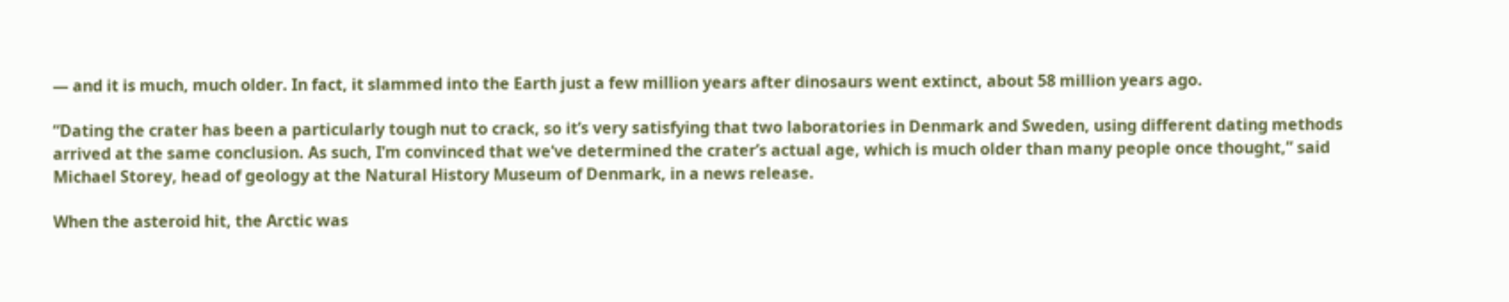— and it is much, much older. In fact, it slammed into the Earth just a few million years after dinosaurs went extinct, about 58 million years ago.

“Dating the crater has been a particularly tough nut to crack, so it’s very satisfying that two laboratories in Denmark and Sweden, using different dating methods arrived at the same conclusion. As such, I’m convinced that we’ve determined the crater’s actual age, which is much older than many people once thought,” said Michael Storey, head of geology at the Natural History Museum of Denmark, in a news release.

When the asteroid hit, the Arctic was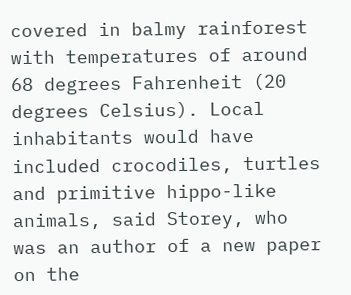covered in balmy rainforest with temperatures of around 68 degrees Fahrenheit (20 degrees Celsius). Local inhabitants would have included crocodiles, turtles and primitive hippo-like animals, said Storey, who was an author of a new paper on the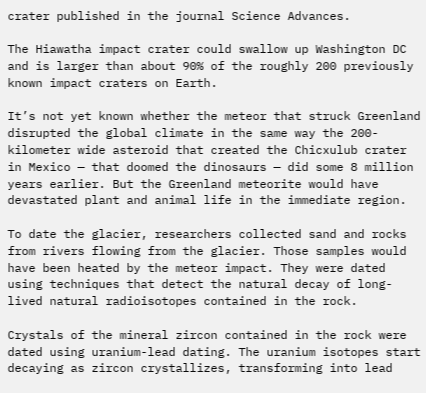crater published in the journal Science Advances.

The Hiawatha impact crater could swallow up Washington DC and is larger than about 90% of the roughly 200 previously known impact craters on Earth.

It’s not yet known whether the meteor that struck Greenland disrupted the global climate in the same way the 200-kilometer wide asteroid that created the Chicxulub crater in Mexico — that doomed the dinosaurs — did some 8 million years earlier. But the Greenland meteorite would have devastated plant and animal life in the immediate region.

To date the glacier, researchers collected sand and rocks from rivers flowing from the glacier. Those samples would have been heated by the meteor impact. They were dated using techniques that detect the natural decay of long-lived natural radioisotopes contained in the rock.

Crystals of the mineral zircon contained in the rock were dated using uranium-lead dating. The uranium isotopes start decaying as zircon crystallizes, transforming into lead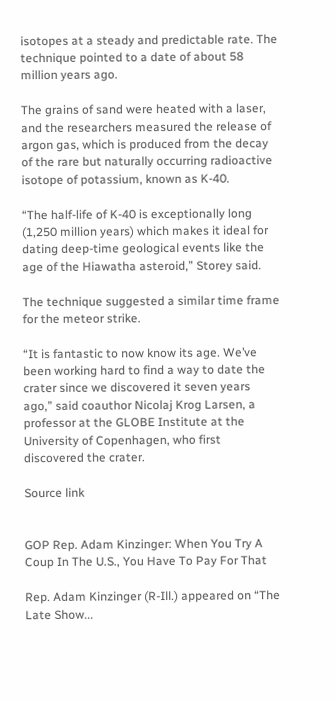isotopes at a steady and predictable rate. The technique pointed to a date of about 58 million years ago.

The grains of sand were heated with a laser, and the researchers measured the release of argon gas, which is produced from the decay of the rare but naturally occurring radioactive isotope of potassium, known as K-40.

“The half-life of K-40 is exceptionally long (1,250 million years) which makes it ideal for dating deep-time geological events like the age of the Hiawatha asteroid,” Storey said.

The technique suggested a similar time frame for the meteor strike.

“It is fantastic to now know its age. We’ve been working hard to find a way to date the crater since we discovered it seven years ago,” said coauthor Nicolaj Krog Larsen, a professor at the GLOBE Institute at the University of Copenhagen, who first discovered the crater.

Source link


GOP Rep. Adam Kinzinger: When You Try A Coup In The U.S., You Have To Pay For That

Rep. Adam Kinzinger (R-Ill.) appeared on “The Late Show...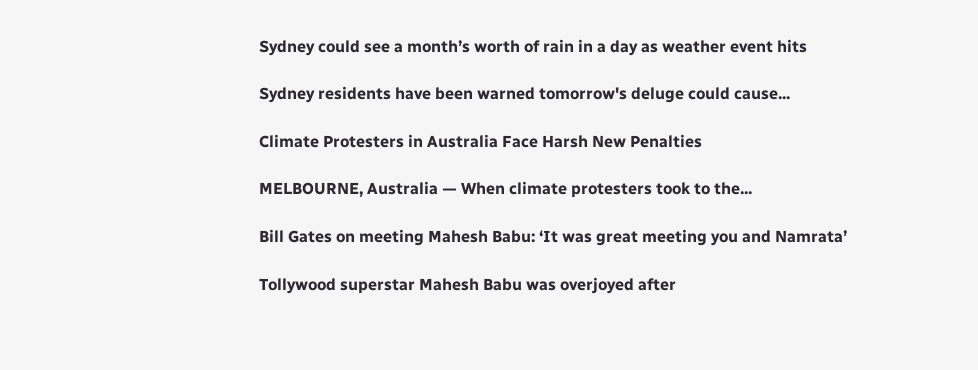Sydney could see a month’s worth of rain in a day as weather event hits

Sydney residents have been warned tomorrow's deluge could cause...

Climate Protesters in Australia Face Harsh New Penalties

MELBOURNE, Australia — When climate protesters took to the...

Bill Gates on meeting Mahesh Babu: ‘It was great meeting you and Namrata’

Tollywood superstar Mahesh Babu was overjoyed after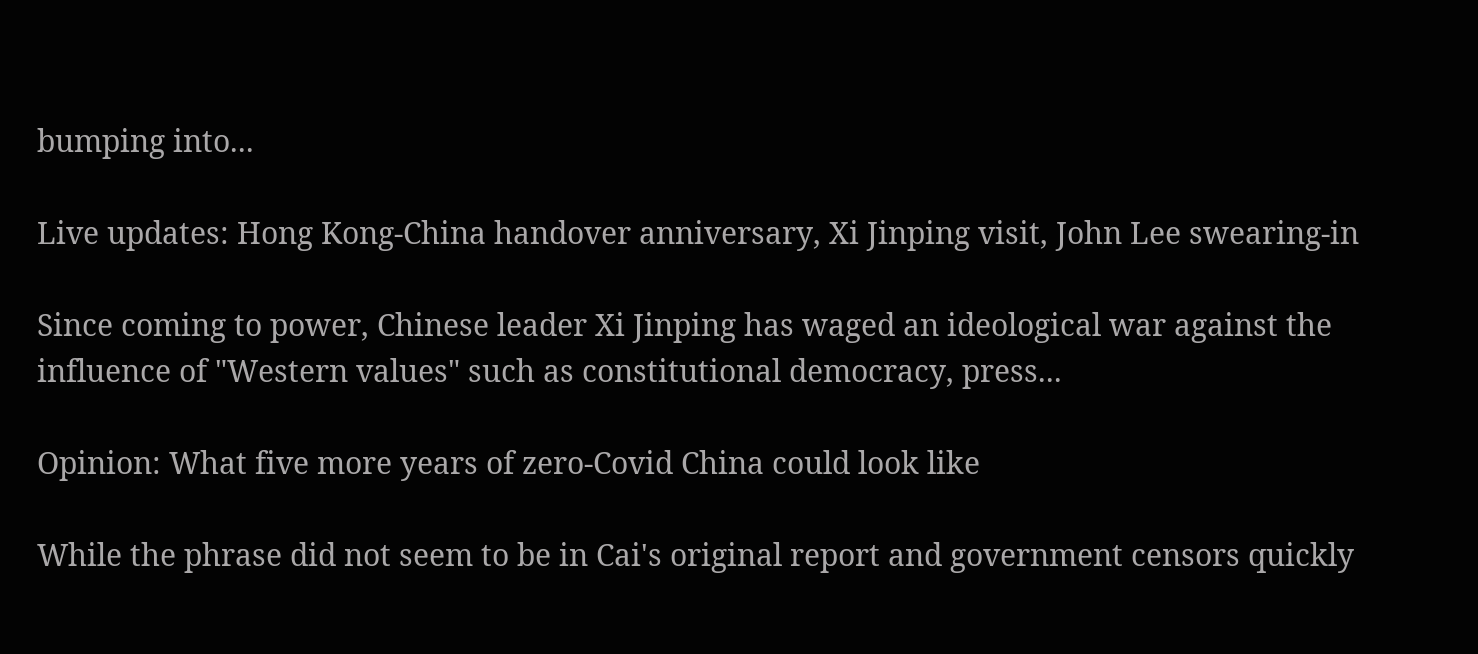bumping into...

Live updates: Hong Kong-China handover anniversary, Xi Jinping visit, John Lee swearing-in

Since coming to power, Chinese leader Xi Jinping has waged an ideological war against the influence of "Western values" such as constitutional democracy, press...

Opinion: What five more years of zero-Covid China could look like

While the phrase did not seem to be in Cai's original report and government censors quickly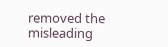removed the misleading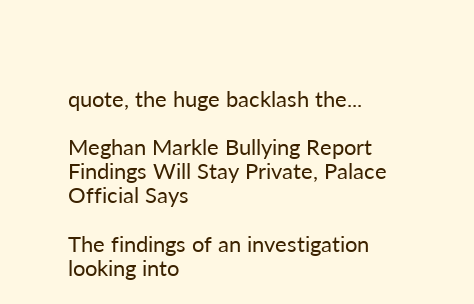quote, the huge backlash the...

Meghan Markle Bullying Report Findings Will Stay Private, Palace Official Says

The findings of an investigation looking into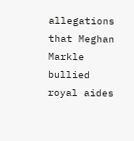allegations that Meghan Markle bullied royal aides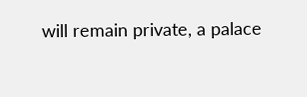will remain private, a palace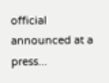official announced at a press...